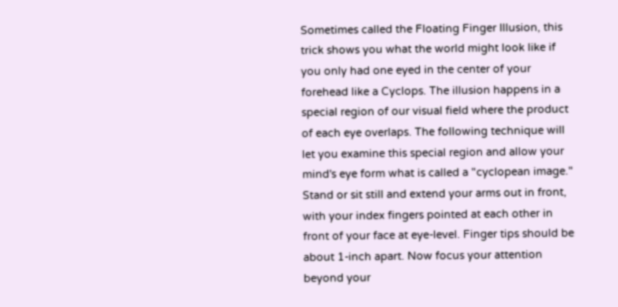Sometimes called the Floating Finger Illusion, this trick shows you what the world might look like if you only had one eyed in the center of your forehead like a Cyclops. The illusion happens in a special region of our visual field where the product of each eye overlaps. The following technique will let you examine this special region and allow your mind's eye form what is called a "cyclopean image." Stand or sit still and extend your arms out in front, with your index fingers pointed at each other in front of your face at eye-level. Finger tips should be about 1-inch apart. Now focus your attention beyond your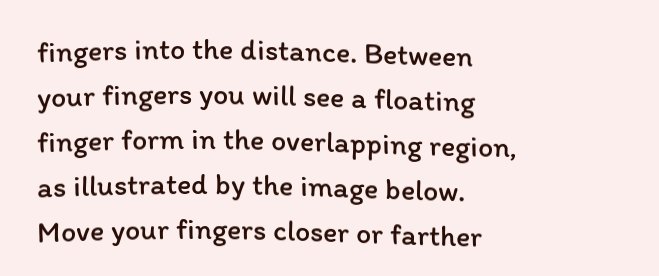fingers into the distance. Between your fingers you will see a floating finger form in the overlapping region, as illustrated by the image below. Move your fingers closer or farther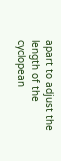apart to adjust the length of the cyclopean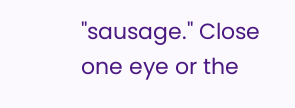"sausage." Close one eye or the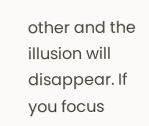other and the illusion will disappear. If you focus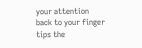your attention back to your finger tips the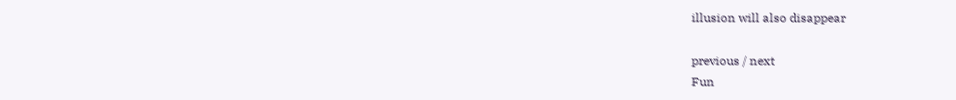illusion will also disappear

previous / next
Fun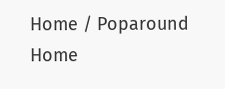Home / Poparound Home